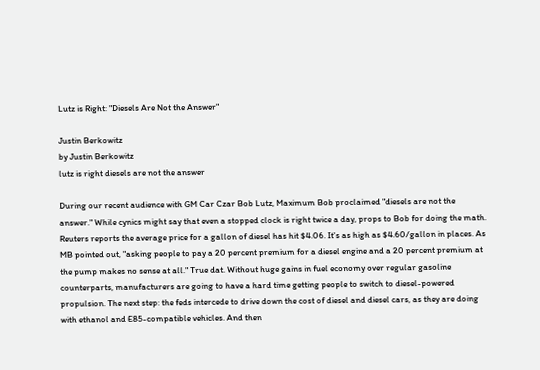Lutz is Right: "Diesels Are Not the Answer"

Justin Berkowitz
by Justin Berkowitz
lutz is right diesels are not the answer

During our recent audience with GM Car Czar Bob Lutz, Maximum Bob proclaimed "diesels are not the answer." While cynics might say that even a stopped clock is right twice a day, props to Bob for doing the math. Reuters reports the average price for a gallon of diesel has hit $4.06. It's as high as $4.60/gallon in places. As MB pointed out, "asking people to pay a 20 percent premium for a diesel engine and a 20 percent premium at the pump makes no sense at all." True dat. Without huge gains in fuel economy over regular gasoline counterparts, manufacturers are going to have a hard time getting people to switch to diesel-powered propulsion. The next step: the feds intercede to drive down the cost of diesel and diesel cars, as they are doing with ethanol and E85-compatible vehicles. And then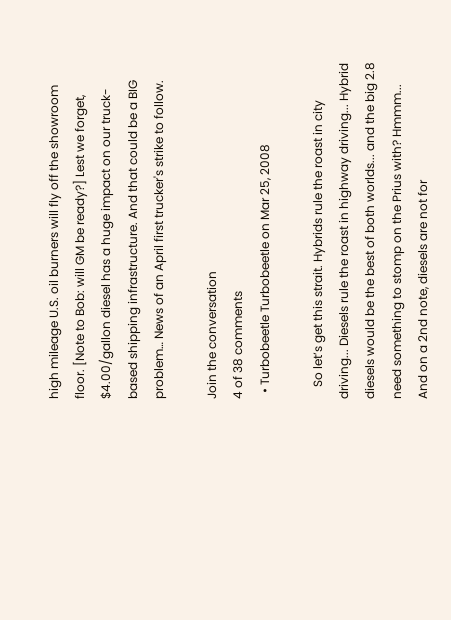high mileage U.S. oil burners will fly off the showroom floor. [Note to Bob: will GM be ready?] Lest we forget, $4.00/gallon diesel has a huge impact on our truck-based shipping infrastructure. And that could be a BIG problem… News of an April first trucker's strike to follow.

Join the conversation
4 of 38 comments
  • Turbobeetle Turbobeetle on Mar 25, 2008

    So let’s get this strait. Hybrids rule the roast in city driving... Diesels rule the roast in highway driving... Hybrid diesels would be the best of both worlds... and the big 2.8 need something to stomp on the Prius with? Hmmm... And on a 2nd note, diesels are not for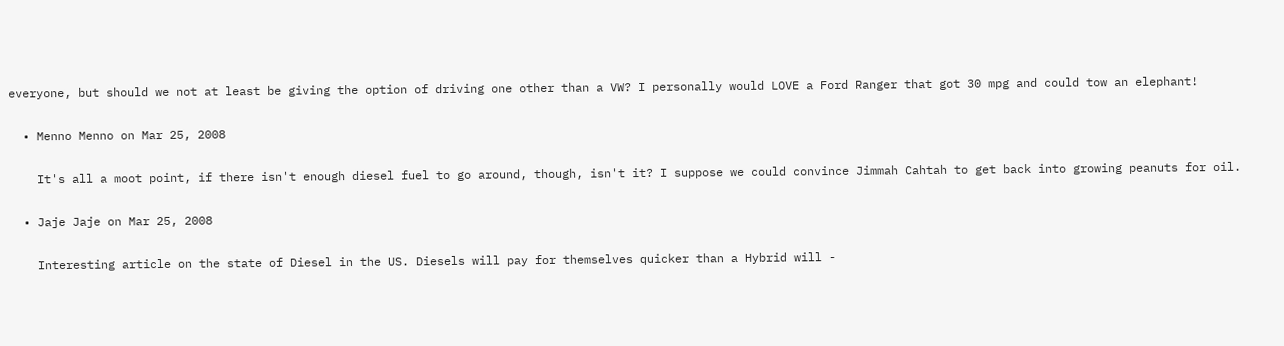everyone, but should we not at least be giving the option of driving one other than a VW? I personally would LOVE a Ford Ranger that got 30 mpg and could tow an elephant!

  • Menno Menno on Mar 25, 2008

    It's all a moot point, if there isn't enough diesel fuel to go around, though, isn't it? I suppose we could convince Jimmah Cahtah to get back into growing peanuts for oil.

  • Jaje Jaje on Mar 25, 2008

    Interesting article on the state of Diesel in the US. Diesels will pay for themselves quicker than a Hybrid will -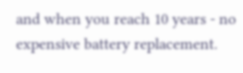and when you reach 10 years - no expensive battery replacement.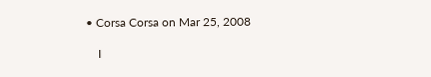• Corsa Corsa on Mar 25, 2008

    I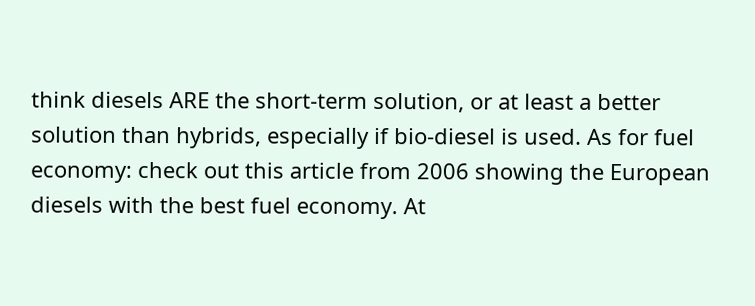think diesels ARE the short-term solution, or at least a better solution than hybrids, especially if bio-diesel is used. As for fuel economy: check out this article from 2006 showing the European diesels with the best fuel economy. At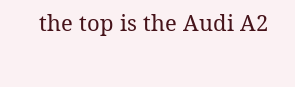the top is the Audi A2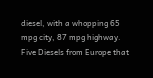diesel, with a whopping 65 mpg city, 87 mpg highway. Five Diesels from Europe that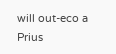will out-eco a Prius